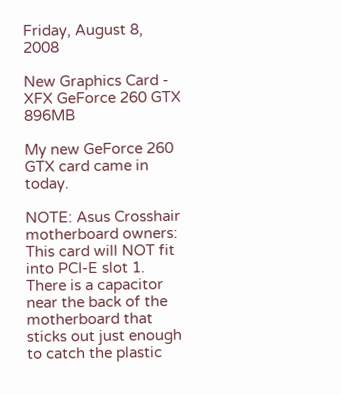Friday, August 8, 2008

New Graphics Card - XFX GeForce 260 GTX 896MB

My new GeForce 260 GTX card came in today.

NOTE: Asus Crosshair motherboard owners: This card will NOT fit into PCI-E slot 1. There is a capacitor near the back of the motherboard that sticks out just enough to catch the plastic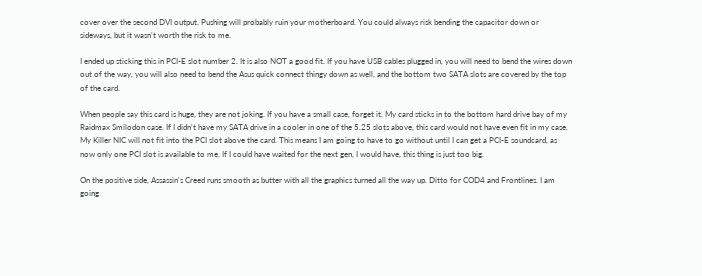cover over the second DVI output. Pushing will probably ruin your motherboard. You could always risk bending the capacitor down or sideways, but it wasn't worth the risk to me.

I ended up sticking this in PCI-E slot number 2. It is also NOT a good fit. If you have USB cables plugged in, you will need to bend the wires down out of the way, you will also need to bend the Asus quick connect thingy down as well, and the bottom two SATA slots are covered by the top of the card.

When people say this card is huge, they are not joking. If you have a small case, forget it. My card sticks in to the bottom hard drive bay of my Raidmax Smilodon case. If I didn't have my SATA drive in a cooler in one of the 5.25 slots above, this card would not have even fit in my case. My Killer NIC will not fit into the PCI slot above the card. This means I am going to have to go without until I can get a PCI-E soundcard, as now only one PCI slot is available to me. If I could have waited for the next gen, I would have, this thing is just too big.

On the positive side, Assassin's Creed runs smooth as butter with all the graphics turned all the way up. Ditto for COD4 and Frontlines. I am going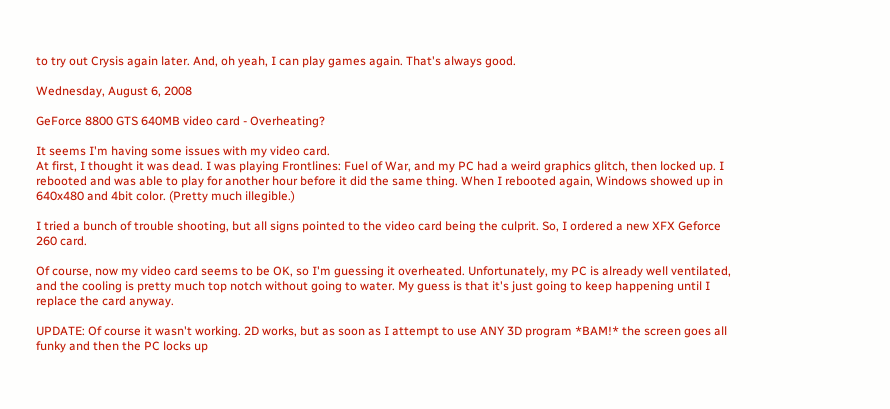to try out Crysis again later. And, oh yeah, I can play games again. That's always good.

Wednesday, August 6, 2008

GeForce 8800 GTS 640MB video card - Overheating?

It seems I'm having some issues with my video card.
At first, I thought it was dead. I was playing Frontlines: Fuel of War, and my PC had a weird graphics glitch, then locked up. I rebooted and was able to play for another hour before it did the same thing. When I rebooted again, Windows showed up in 640x480 and 4bit color. (Pretty much illegible.)

I tried a bunch of trouble shooting, but all signs pointed to the video card being the culprit. So, I ordered a new XFX Geforce 260 card.

Of course, now my video card seems to be OK, so I'm guessing it overheated. Unfortunately, my PC is already well ventilated, and the cooling is pretty much top notch without going to water. My guess is that it's just going to keep happening until I replace the card anyway.

UPDATE: Of course it wasn't working. 2D works, but as soon as I attempt to use ANY 3D program *BAM!* the screen goes all funky and then the PC locks up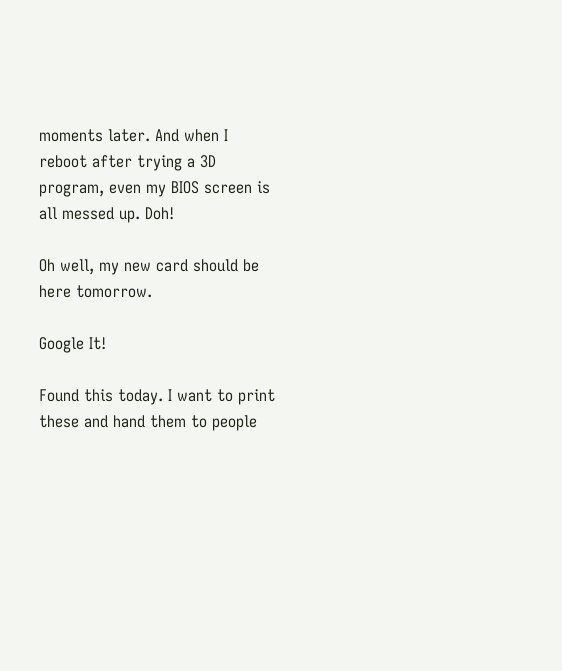moments later. And when I reboot after trying a 3D program, even my BIOS screen is all messed up. Doh!

Oh well, my new card should be here tomorrow.

Google It!

Found this today. I want to print these and hand them to people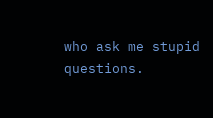who ask me stupid questions.